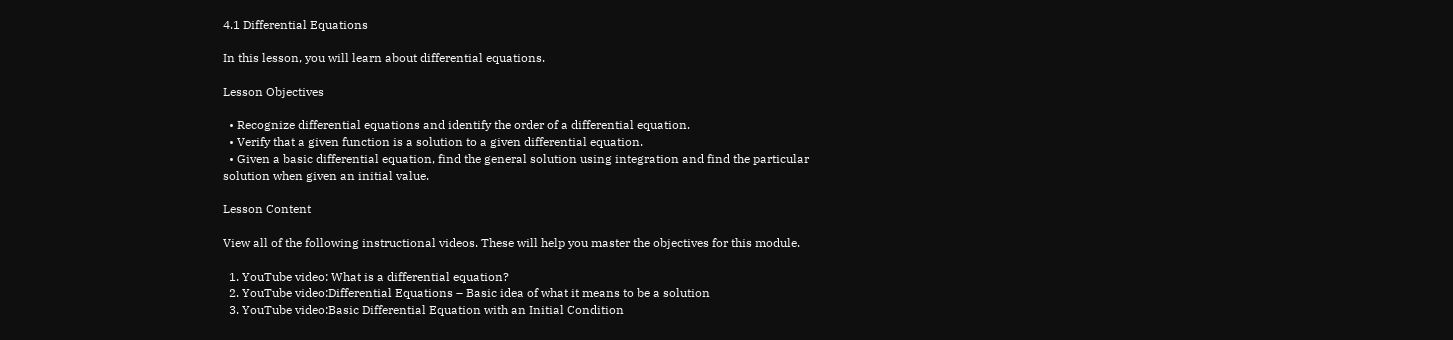4.1 Differential Equations

In this lesson, you will learn about differential equations.

Lesson Objectives

  • Recognize differential equations and identify the order of a differential equation.
  • Verify that a given function is a solution to a given differential equation.
  • Given a basic differential equation, find the general solution using integration and find the particular solution when given an initial value.

Lesson Content

View all of the following instructional videos. These will help you master the objectives for this module.

  1. YouTube video: What is a differential equation?
  2. YouTube video:Differential Equations – Basic idea of what it means to be a solution
  3. YouTube video:Basic Differential Equation with an Initial Condition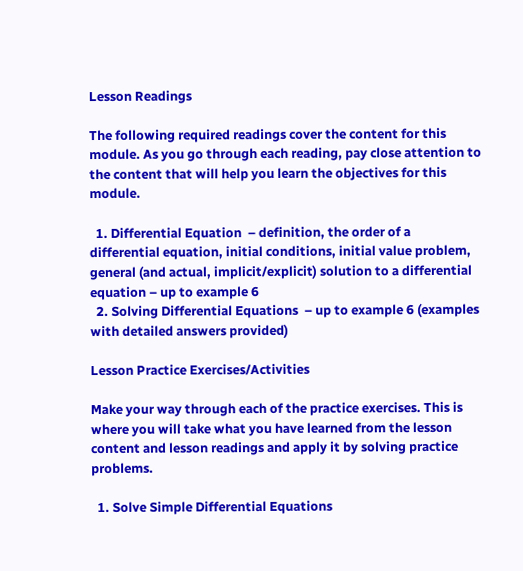Lesson Readings

The following required readings cover the content for this module. As you go through each reading, pay close attention to the content that will help you learn the objectives for this module.

  1. Differential Equation  – definition, the order of a differential equation, initial conditions, initial value problem, general (and actual, implicit/explicit) solution to a differential equation – up to example 6
  2. Solving Differential Equations  – up to example 6 (examples with detailed answers provided)

Lesson Practice Exercises/Activities

Make your way through each of the practice exercises. This is where you will take what you have learned from the lesson content and lesson readings and apply it by solving practice problems.

  1. Solve Simple Differential Equations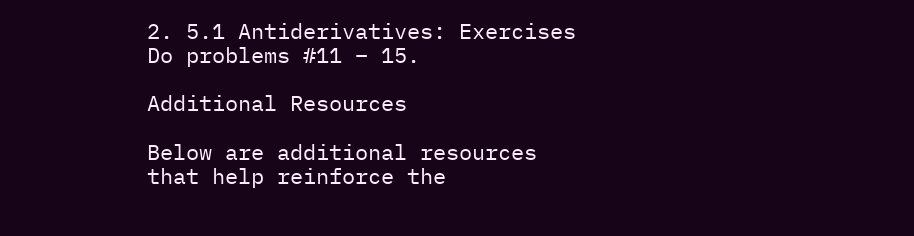2. 5.1 Antiderivatives: Exercises  Do problems #11 – 15.

Additional Resources

Below are additional resources that help reinforce the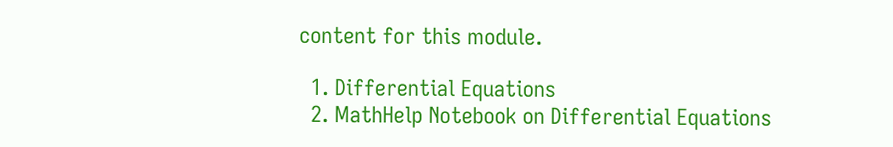content for this module.

  1. Differential Equations
  2. MathHelp Notebook on Differential Equations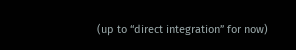(up to “direct integration” for now)